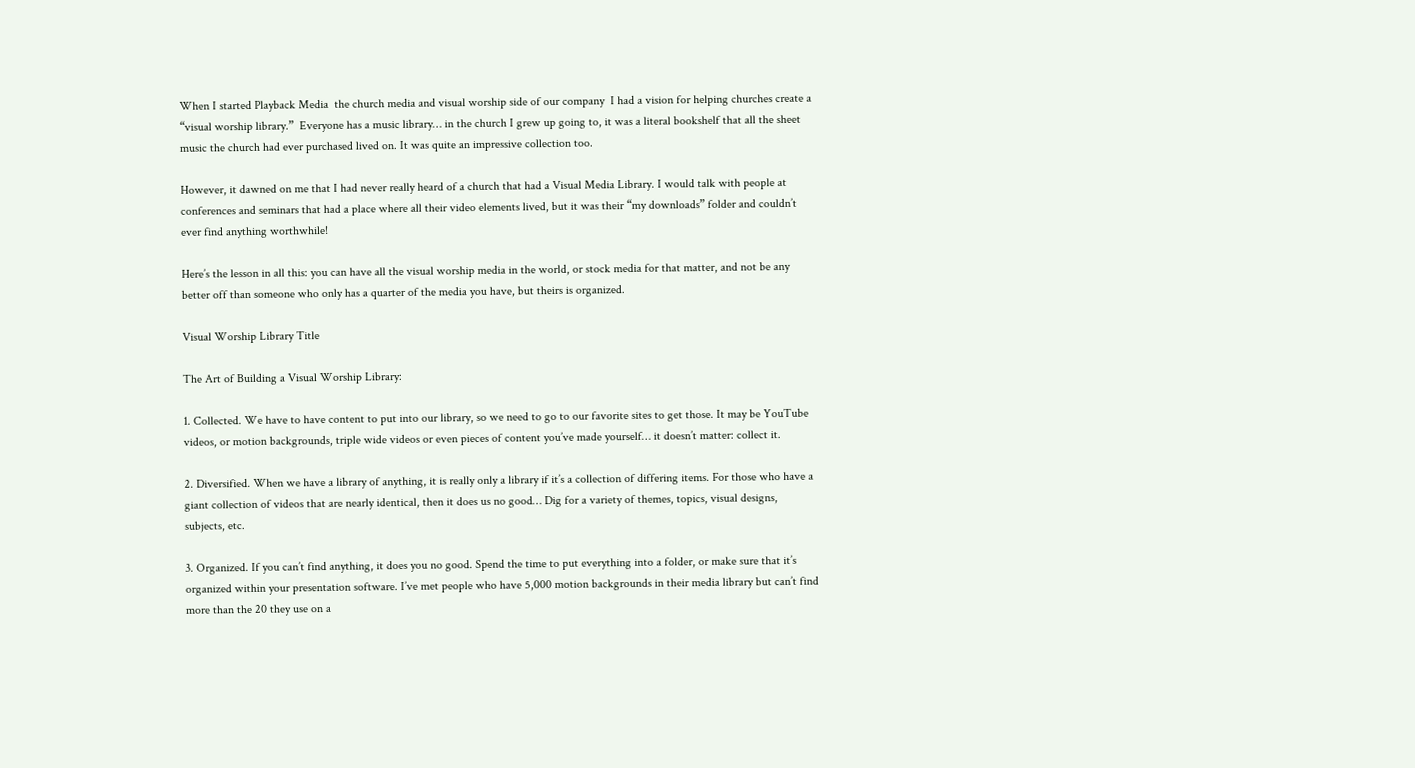When I started Playback Media  the church media and visual worship side of our company  I had a vision for helping churches create a “visual worship library.”  Everyone has a music library… in the church I grew up going to, it was a literal bookshelf that all the sheet music the church had ever purchased lived on. It was quite an impressive collection too.

However, it dawned on me that I had never really heard of a church that had a Visual Media Library. I would talk with people at conferences and seminars that had a place where all their video elements lived, but it was their “my downloads” folder and couldn’t ever find anything worthwhile!

Here’s the lesson in all this: you can have all the visual worship media in the world, or stock media for that matter, and not be any better off than someone who only has a quarter of the media you have, but theirs is organized.

Visual Worship Library Title

The Art of Building a Visual Worship Library:

1. Collected. We have to have content to put into our library, so we need to go to our favorite sites to get those. It may be YouTube videos, or motion backgrounds, triple wide videos or even pieces of content you’ve made yourself… it doesn’t matter: collect it.

2. Diversified. When we have a library of anything, it is really only a library if it’s a collection of differing items. For those who have a giant collection of videos that are nearly identical, then it does us no good… Dig for a variety of themes, topics, visual designs, subjects, etc.

3. Organized. If you can’t find anything, it does you no good. Spend the time to put everything into a folder, or make sure that it’s organized within your presentation software. I’ve met people who have 5,000 motion backgrounds in their media library but can’t find more than the 20 they use on a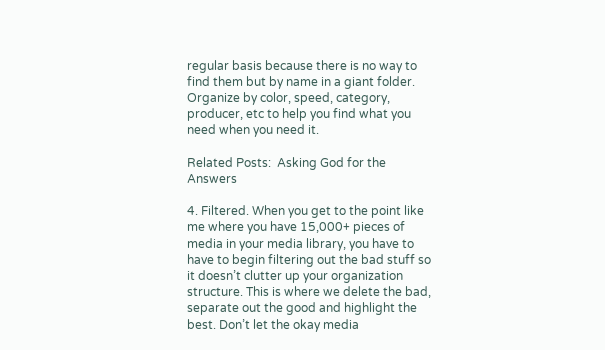regular basis because there is no way to find them but by name in a giant folder. Organize by color, speed, category, producer, etc to help you find what you need when you need it.

Related Posts:  Asking God for the Answers

4. Filtered. When you get to the point like me where you have 15,000+ pieces of media in your media library, you have to have to begin filtering out the bad stuff so it doesn’t clutter up your organization structure. This is where we delete the bad, separate out the good and highlight the best. Don’t let the okay media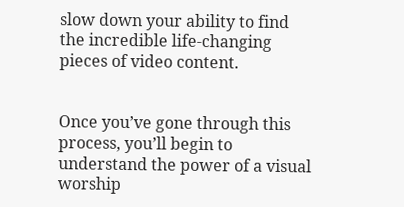slow down your ability to find the incredible life-changing pieces of video content.


Once you’ve gone through this process, you’ll begin to understand the power of a visual worship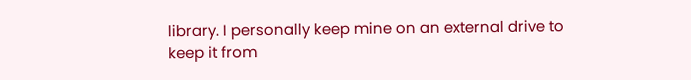library. I personally keep mine on an external drive to keep it from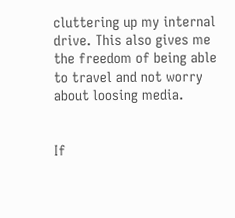cluttering up my internal drive. This also gives me the freedom of being able to travel and not worry about loosing media.


If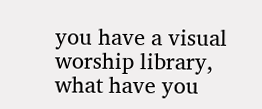you have a visual worship library, what have you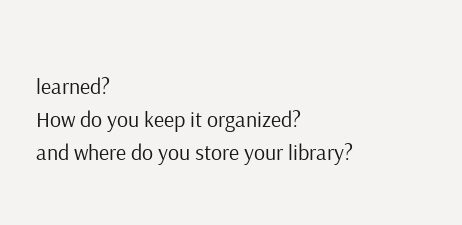learned?
How do you keep it organized?
and where do you store your library?